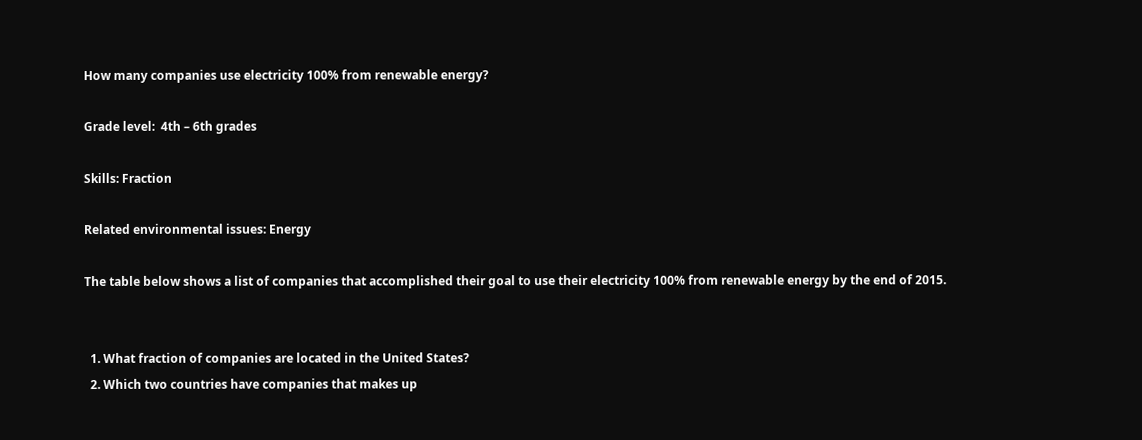How many companies use electricity 100% from renewable energy?

Grade level:  4th – 6th grades

Skills: Fraction

Related environmental issues: Energy

The table below shows a list of companies that accomplished their goal to use their electricity 100% from renewable energy by the end of 2015.


  1. What fraction of companies are located in the United States?
  2. Which two countries have companies that makes up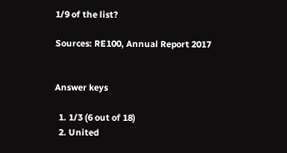1/9 of the list?

Sources: RE100, Annual Report 2017


Answer keys

  1. 1/3 (6 out of 18)
  2. United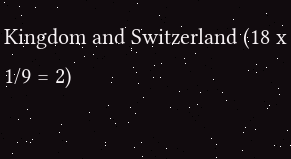Kingdom and Switzerland (18 x 1/9 = 2)